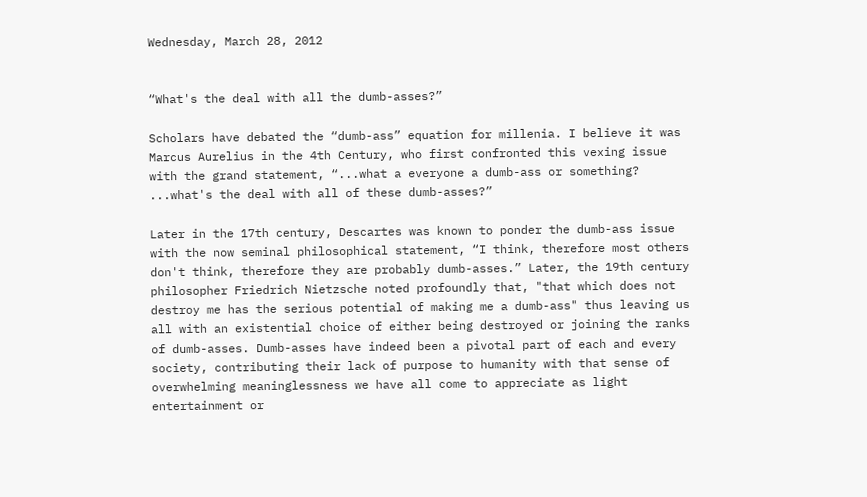Wednesday, March 28, 2012


“What's the deal with all the dumb-asses?”

Scholars have debated the “dumb-ass” equation for millenia. I believe it was Marcus Aurelius in the 4th Century, who first confronted this vexing issue with the grand statement, “...what a everyone a dumb-ass or something? ...what's the deal with all of these dumb-asses?”

Later in the 17th century, Descartes was known to ponder the dumb-ass issue with the now seminal philosophical statement, “I think, therefore most others don't think, therefore they are probably dumb-asses.” Later, the 19th century philosopher Friedrich Nietzsche noted profoundly that, "that which does not destroy me has the serious potential of making me a dumb-ass" thus leaving us all with an existential choice of either being destroyed or joining the ranks of dumb-asses. Dumb-asses have indeed been a pivotal part of each and every society, contributing their lack of purpose to humanity with that sense of overwhelming meaninglessness we have all come to appreciate as light entertainment or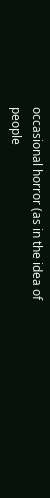occasional horror (as in the idea of people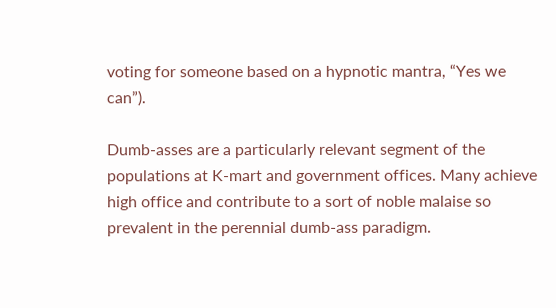voting for someone based on a hypnotic mantra, “Yes we can”).

Dumb-asses are a particularly relevant segment of the populations at K-mart and government offices. Many achieve high office and contribute to a sort of noble malaise so prevalent in the perennial dumb-ass paradigm.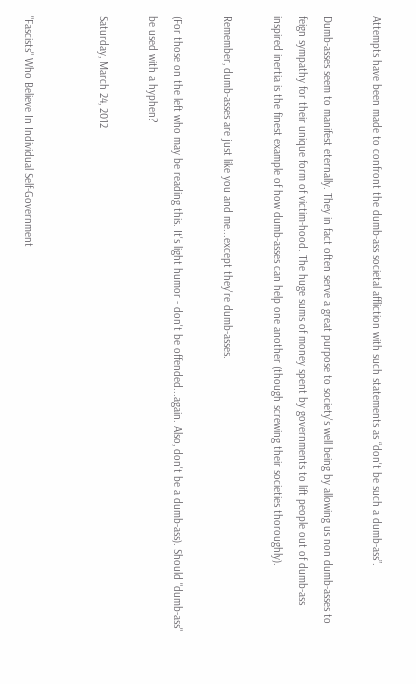Attempts have been made to confront the dumb-ass societal affliction with such statements as “don't be such a dumb-ass”.

Dumb-asses seem to manifest eternally. They in fact often serve a great purpose to society's well being by allowing us non dumb-asses to feign sympathy for their unique form of victim-hood. The huge sums of money spent by governments to lift people out of dumb-ass inspired inertia is the finest example of how dumb-asses can help one another (though screwing their societies thoroughly).

Remember, dumb-asses are just like you and me...except they're dumb-asses.

(For those on the left who may be reading this. It's light humor - don't be offended...again. Also, don't be a dumb-ass). Should "dumb-ass" be used with a hyphen?

Saturday, March 24, 2012


"Fascists" Who Believe In Individual Self-Government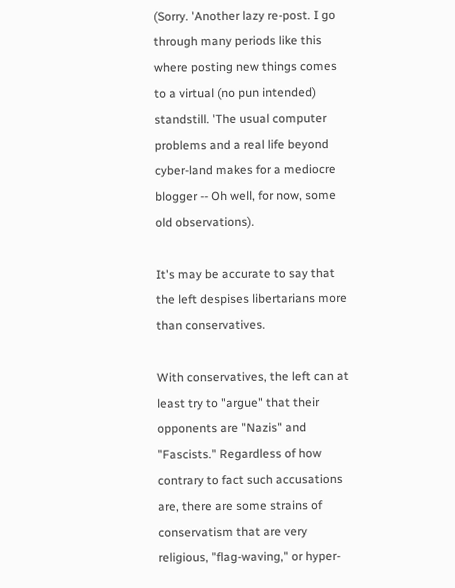(Sorry. 'Another lazy re-post. I go through many periods like this where posting new things comes to a virtual (no pun intended) standstill. 'The usual computer problems and a real life beyond cyber-land makes for a mediocre blogger -- Oh well, for now, some old observations).

It's may be accurate to say that the left despises libertarians more than conservatives.

With conservatives, the left can at least try to "argue" that their opponents are "Nazis" and "Fascists." Regardless of how contrary to fact such accusations are, there are some strains of conservatism that are very religious, "flag-waving," or hyper-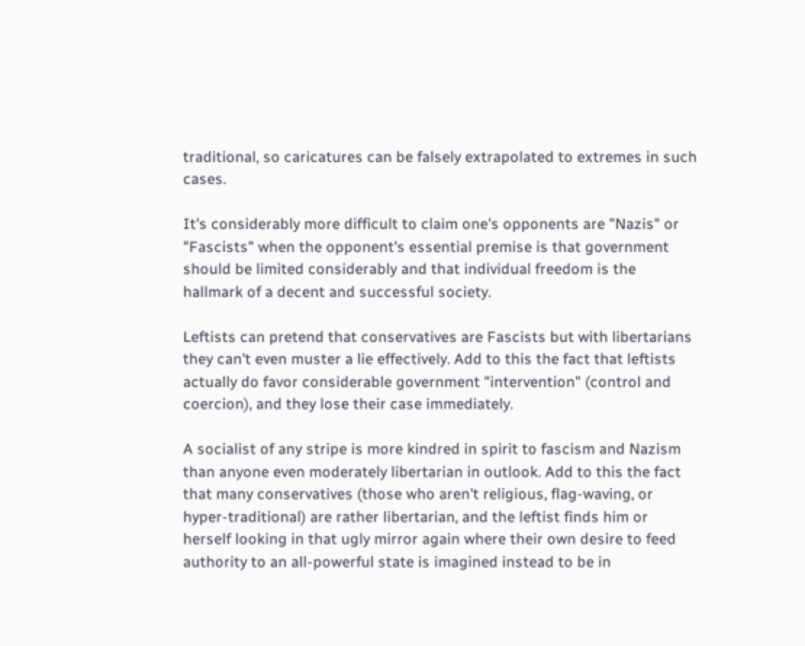traditional, so caricatures can be falsely extrapolated to extremes in such cases.

It's considerably more difficult to claim one's opponents are "Nazis" or "Fascists" when the opponent's essential premise is that government should be limited considerably and that individual freedom is the hallmark of a decent and successful society.

Leftists can pretend that conservatives are Fascists but with libertarians they can't even muster a lie effectively. Add to this the fact that leftists actually do favor considerable government "intervention" (control and coercion), and they lose their case immediately.

A socialist of any stripe is more kindred in spirit to fascism and Nazism than anyone even moderately libertarian in outlook. Add to this the fact that many conservatives (those who aren't religious, flag-waving, or hyper-traditional) are rather libertarian, and the leftist finds him or herself looking in that ugly mirror again where their own desire to feed authority to an all-powerful state is imagined instead to be in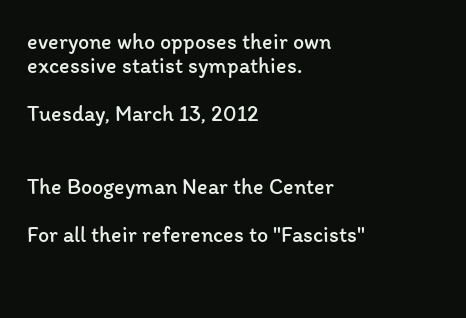everyone who opposes their own excessive statist sympathies.

Tuesday, March 13, 2012


The Boogeyman Near the Center

For all their references to "Fascists"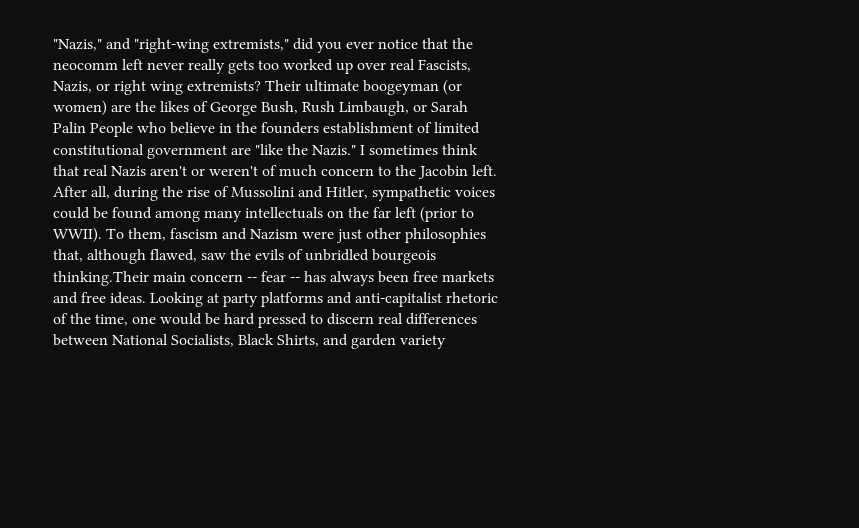"Nazis," and "right-wing extremists," did you ever notice that the neocomm left never really gets too worked up over real Fascists, Nazis, or right wing extremists? Their ultimate boogeyman (or women) are the likes of George Bush, Rush Limbaugh, or Sarah Palin People who believe in the founders establishment of limited constitutional government are "like the Nazis." I sometimes think that real Nazis aren't or weren't of much concern to the Jacobin left. After all, during the rise of Mussolini and Hitler, sympathetic voices could be found among many intellectuals on the far left (prior to WWII). To them, fascism and Nazism were just other philosophies that, although flawed, saw the evils of unbridled bourgeois thinking.Their main concern -- fear -- has always been free markets and free ideas. Looking at party platforms and anti-capitalist rhetoric of the time, one would be hard pressed to discern real differences between National Socialists, Black Shirts, and garden variety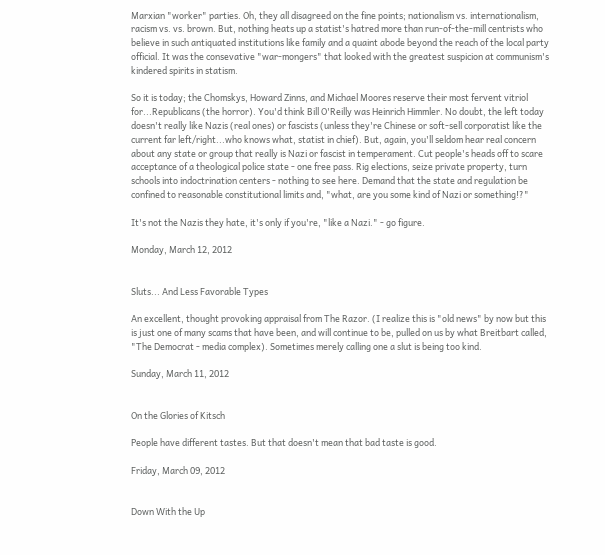Marxian "worker" parties. Oh, they all disagreed on the fine points; nationalism vs. internationalism, racism vs. vs. brown. But, nothing heats up a statist's hatred more than run-of-the-mill centrists who believe in such antiquated institutions like family and a quaint abode beyond the reach of the local party official. It was the consevative "war-mongers" that looked with the greatest suspicion at communism's kindered spirits in statism.

So it is today; the Chomskys, Howard Zinns, and Michael Moores reserve their most fervent vitriol for...Republicans (the horror). You'd think Bill O'Reilly was Heinrich Himmler. No doubt, the left today doesn't really like Nazis (real ones) or fascists (unless they're Chinese or soft-sell corporatist like the current far left/right...who knows what, statist in chief). But, again, you'll seldom hear real concern about any state or group that really is Nazi or fascist in temperament. Cut people's heads off to scare acceptance of a theological police state - one free pass. Rig elections, seize private property, turn schools into indoctrination centers - nothing to see here. Demand that the state and regulation be confined to reasonable constitutional limits and, "what, are you some kind of Nazi or something!?"

It's not the Nazis they hate, it's only if you're, "like a Nazi." - go figure.

Monday, March 12, 2012


Sluts... And Less Favorable Types

An excellent, thought provoking appraisal from The Razor. (I realize this is "old news" by now but this is just one of many scams that have been, and will continue to be, pulled on us by what Breitbart called, "The Democrat - media complex). Sometimes merely calling one a slut is being too kind.

Sunday, March 11, 2012


On the Glories of Kitsch

People have different tastes. But that doesn't mean that bad taste is good.

Friday, March 09, 2012


Down With the Up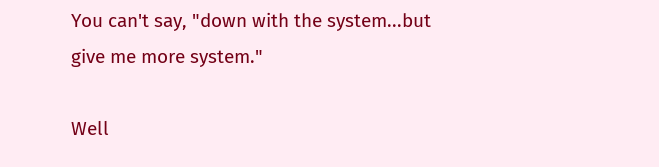You can't say, "down with the system...but give me more system."

Well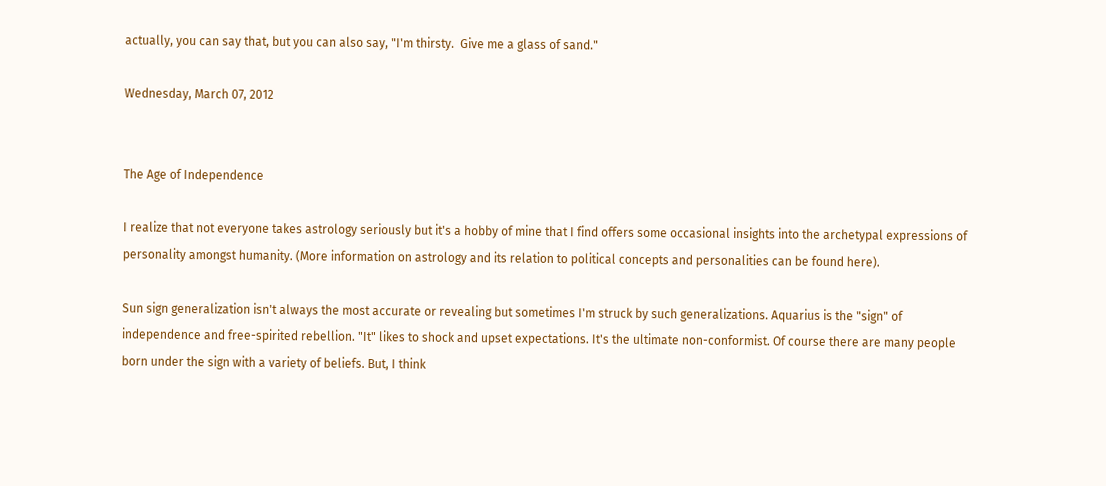actually, you can say that, but you can also say, "I'm thirsty.  Give me a glass of sand."

Wednesday, March 07, 2012


The Age of Independence

I realize that not everyone takes astrology seriously but it's a hobby of mine that I find offers some occasional insights into the archetypal expressions of personality amongst humanity. (More information on astrology and its relation to political concepts and personalities can be found here).

Sun sign generalization isn't always the most accurate or revealing but sometimes I'm struck by such generalizations. Aquarius is the "sign" of independence and free-spirited rebellion. "It" likes to shock and upset expectations. It's the ultimate non-conformist. Of course there are many people born under the sign with a variety of beliefs. But, I think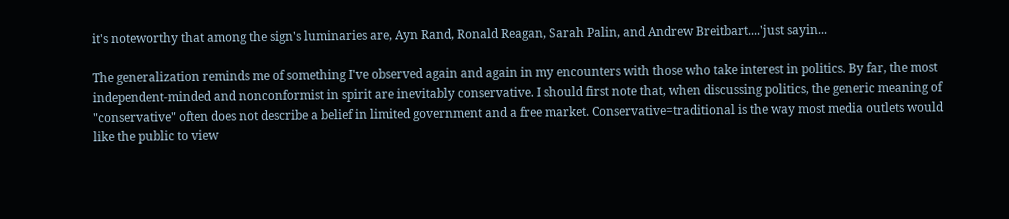it's noteworthy that among the sign's luminaries are, Ayn Rand, Ronald Reagan, Sarah Palin, and Andrew Breitbart....'just sayin...

The generalization reminds me of something I've observed again and again in my encounters with those who take interest in politics. By far, the most independent-minded and nonconformist in spirit are inevitably conservative. I should first note that, when discussing politics, the generic meaning of "conservative" often does not describe a belief in limited government and a free market. Conservative=traditional is the way most media outlets would like the public to view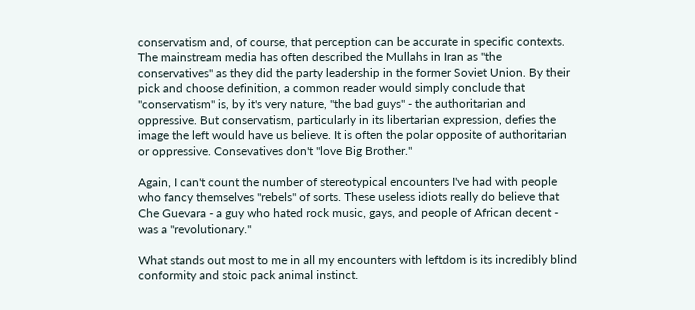conservatism and, of course, that perception can be accurate in specific contexts. The mainstream media has often described the Mullahs in Iran as "the conservatives" as they did the party leadership in the former Soviet Union. By their pick and choose definition, a common reader would simply conclude that "conservatism" is, by it's very nature, "the bad guys" - the authoritarian and oppressive. But conservatism, particularly in its libertarian expression, defies the image the left would have us believe. It is often the polar opposite of authoritarian or oppressive. Consevatives don't "love Big Brother."

Again, I can't count the number of stereotypical encounters I've had with people who fancy themselves "rebels" of sorts. These useless idiots really do believe that Che Guevara - a guy who hated rock music, gays, and people of African decent - was a "revolutionary."

What stands out most to me in all my encounters with leftdom is its incredibly blind conformity and stoic pack animal instinct.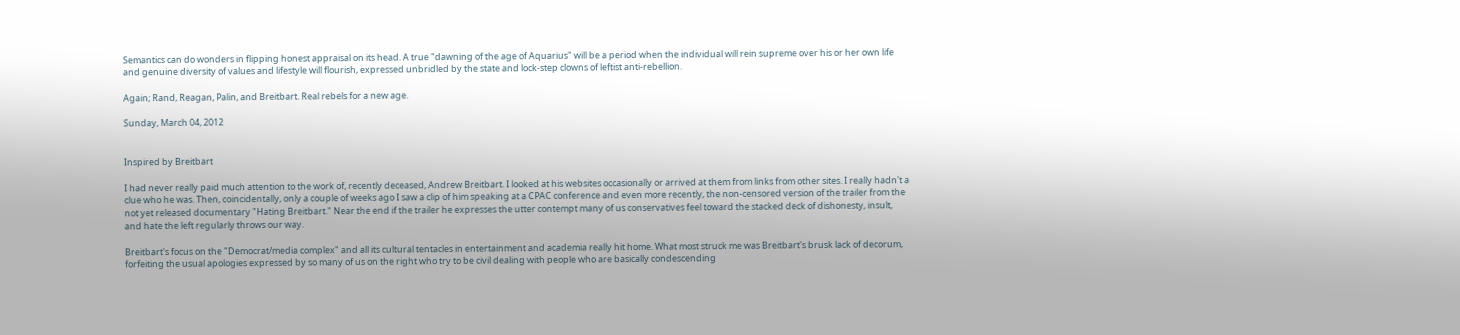Semantics can do wonders in flipping honest appraisal on its head. A true "dawning of the age of Aquarius" will be a period when the individual will rein supreme over his or her own life and genuine diversity of values and lifestyle will flourish, expressed unbridled by the state and lock-step clowns of leftist anti-rebellion.

Again; Rand, Reagan, Palin, and Breitbart. Real rebels for a new age.

Sunday, March 04, 2012


Inspired by Breitbart

I had never really paid much attention to the work of, recently deceased, Andrew Breitbart. I looked at his websites occasionally or arrived at them from links from other sites. I really hadn't a clue who he was. Then, coincidentally, only a couple of weeks ago I saw a clip of him speaking at a CPAC conference and even more recently, the non-censored version of the trailer from the not yet released documentary "Hating Breitbart." Near the end if the trailer he expresses the utter contempt many of us conservatives feel toward the stacked deck of dishonesty, insult, and hate the left regularly throws our way.

Breitbart's focus on the "Democrat/media complex" and all its cultural tentacles in entertainment and academia really hit home. What most struck me was Breitbart's brusk lack of decorum, forfeiting the usual apologies expressed by so many of us on the right who try to be civil dealing with people who are basically condescending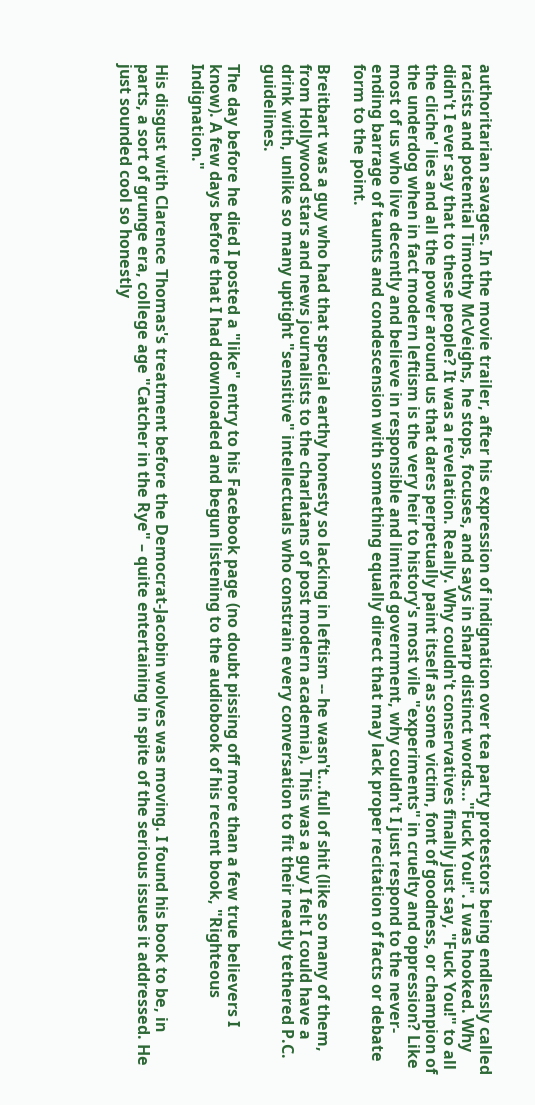authoritarian savages. In the movie trailer, after his expression of indignation over tea party protestors being endlessly called racists and potential Timothy McVeighs, he stops, focuses, and says in sharp distinct words..."Fuck You!". I was hooked. Why didn't I ever say that to these people? It was a revelation. Really. Why couldn't conservatives finally just say, "Fuck You!" to all the cliche' lies and all the power around us that dares perpetually paint itself as some victim, font of goodness, or champion of the underdog when in fact modern leftism is the very heir to history's most vile "experiments" in cruelty and oppression? Like most of us who live decently and believe in responsible and limited government, why couldn't I just respond to the never-ending barrage of taunts and condescension with something equally direct that may lack proper recitation of facts or debate form to the point.

Breitbart was a guy who had that special earthy honesty so lacking in leftism -- he wasn't...full of shit (like so many of them, from Hollywood stars and news journalists to the charlatans of post modern academia). This was a guy I felt I could have a drink with, unlike so many uptight "sensitive" intellectuals who constrain every conversation to fit their neatly tethered P.C. guidelines.

The day before he died I posted a "like" entry to his Facebook page (no doubt pissing off more than a few true believers I know). A few days before that I had downloaded and begun listening to the audiobook of his recent book, "Righteous Indignation."

His disgust with Clarence Thomas's treatment before the Democrat-Jacobin wolves was moving. I found his book to be, in parts, a sort of grunge era, college age "Catcher in the Rye" – quite entertaining in spite of the serious issues it addressed. He just sounded cool so honestly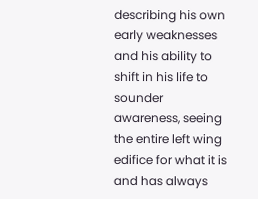describing his own early weaknesses and his ability to shift in his life to sounder awareness, seeing the entire left wing edifice for what it is and has always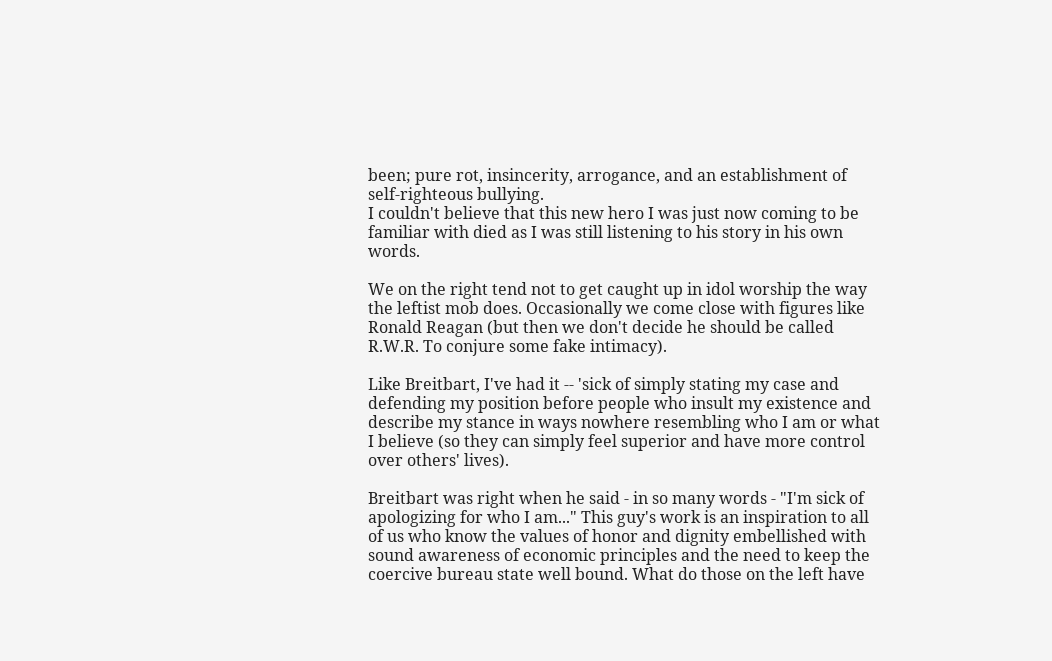been; pure rot, insincerity, arrogance, and an establishment of self-righteous bullying.
I couldn't believe that this new hero I was just now coming to be familiar with died as I was still listening to his story in his own words.

We on the right tend not to get caught up in idol worship the way the leftist mob does. Occasionally we come close with figures like Ronald Reagan (but then we don't decide he should be called R.W.R. To conjure some fake intimacy).

Like Breitbart, I've had it -- 'sick of simply stating my case and defending my position before people who insult my existence and describe my stance in ways nowhere resembling who I am or what I believe (so they can simply feel superior and have more control over others' lives).

Breitbart was right when he said - in so many words - "I'm sick of apologizing for who I am..." This guy's work is an inspiration to all of us who know the values of honor and dignity embellished with sound awareness of economic principles and the need to keep the coercive bureau state well bound. What do those on the left have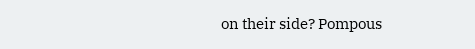on their side? Pompous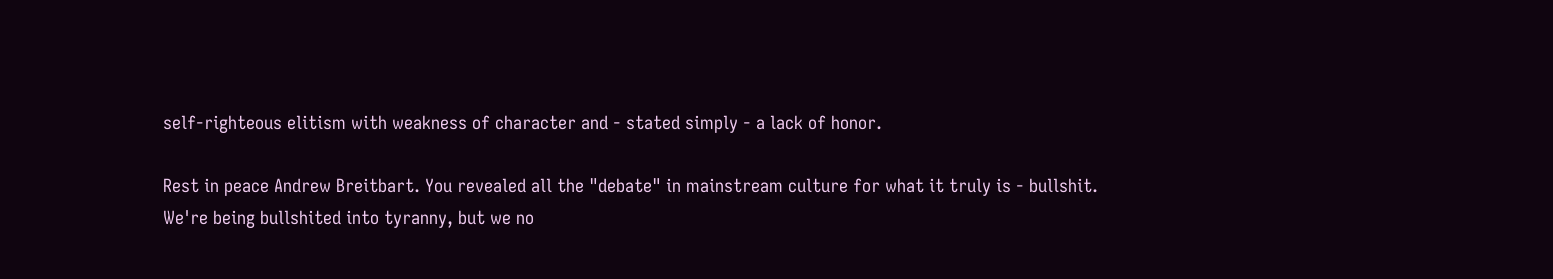self-righteous elitism with weakness of character and - stated simply - a lack of honor.

Rest in peace Andrew Breitbart. You revealed all the "debate" in mainstream culture for what it truly is - bullshit. We're being bullshited into tyranny, but we no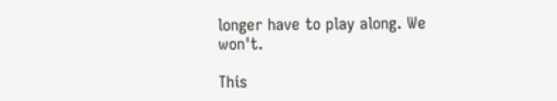longer have to play along. We won't.

This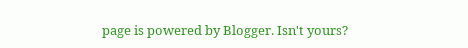page is powered by Blogger. Isn't yours?